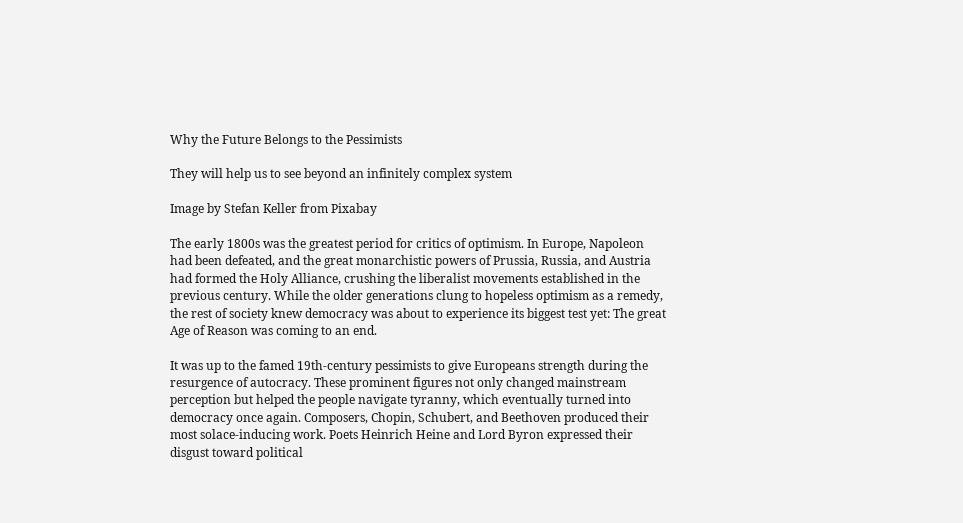Why the Future Belongs to the Pessimists

They will help us to see beyond an infinitely complex system

Image by Stefan Keller from Pixabay

The early 1800s was the greatest period for critics of optimism. In Europe, Napoleon had been defeated, and the great monarchistic powers of Prussia, Russia, and Austria had formed the Holy Alliance, crushing the liberalist movements established in the previous century. While the older generations clung to hopeless optimism as a remedy, the rest of society knew democracy was about to experience its biggest test yet: The great Age of Reason was coming to an end.

It was up to the famed 19th-century pessimists to give Europeans strength during the resurgence of autocracy. These prominent figures not only changed mainstream perception but helped the people navigate tyranny, which eventually turned into democracy once again. Composers, Chopin, Schubert, and Beethoven produced their most solace-inducing work. Poets Heinrich Heine and Lord Byron expressed their disgust toward political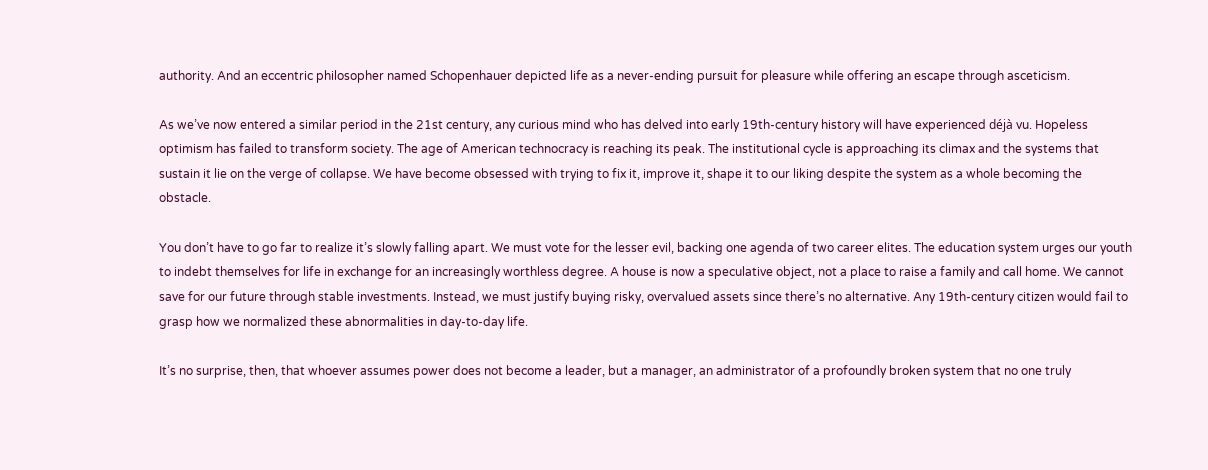authority. And an eccentric philosopher named Schopenhauer depicted life as a never-ending pursuit for pleasure while offering an escape through asceticism.

As we’ve now entered a similar period in the 21st century, any curious mind who has delved into early 19th-century history will have experienced déjà vu. Hopeless optimism has failed to transform society. The age of American technocracy is reaching its peak. The institutional cycle is approaching its climax and the systems that sustain it lie on the verge of collapse. We have become obsessed with trying to fix it, improve it, shape it to our liking despite the system as a whole becoming the obstacle.

You don’t have to go far to realize it’s slowly falling apart. We must vote for the lesser evil, backing one agenda of two career elites. The education system urges our youth to indebt themselves for life in exchange for an increasingly worthless degree. A house is now a speculative object, not a place to raise a family and call home. We cannot save for our future through stable investments. Instead, we must justify buying risky, overvalued assets since there’s no alternative. Any 19th-century citizen would fail to grasp how we normalized these abnormalities in day-to-day life.

It’s no surprise, then, that whoever assumes power does not become a leader, but a manager, an administrator of a profoundly broken system that no one truly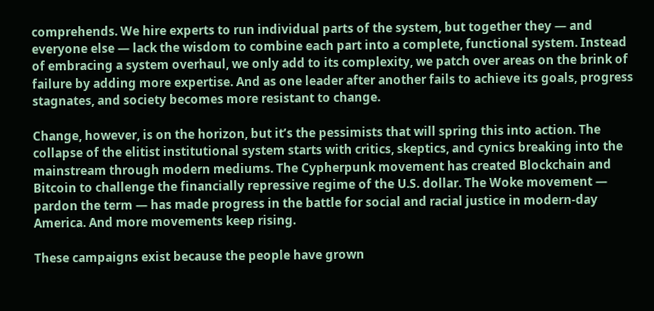comprehends. We hire experts to run individual parts of the system, but together they — and everyone else — lack the wisdom to combine each part into a complete, functional system. Instead of embracing a system overhaul, we only add to its complexity, we patch over areas on the brink of failure by adding more expertise. And as one leader after another fails to achieve its goals, progress stagnates, and society becomes more resistant to change.

Change, however, is on the horizon, but it’s the pessimists that will spring this into action. The collapse of the elitist institutional system starts with critics, skeptics, and cynics breaking into the mainstream through modern mediums. The Cypherpunk movement has created Blockchain and Bitcoin to challenge the financially repressive regime of the U.S. dollar. The Woke movement — pardon the term — has made progress in the battle for social and racial justice in modern-day America. And more movements keep rising.

These campaigns exist because the people have grown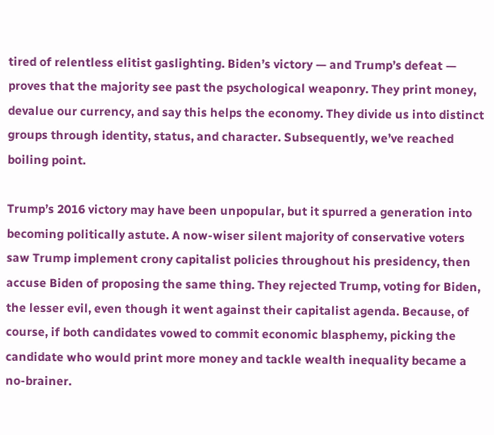tired of relentless elitist gaslighting. Biden’s victory — and Trump’s defeat — proves that the majority see past the psychological weaponry. They print money, devalue our currency, and say this helps the economy. They divide us into distinct groups through identity, status, and character. Subsequently, we’ve reached boiling point.

Trump’s 2016 victory may have been unpopular, but it spurred a generation into becoming politically astute. A now-wiser silent majority of conservative voters saw Trump implement crony capitalist policies throughout his presidency, then accuse Biden of proposing the same thing. They rejected Trump, voting for Biden, the lesser evil, even though it went against their capitalist agenda. Because, of course, if both candidates vowed to commit economic blasphemy, picking the candidate who would print more money and tackle wealth inequality became a no-brainer.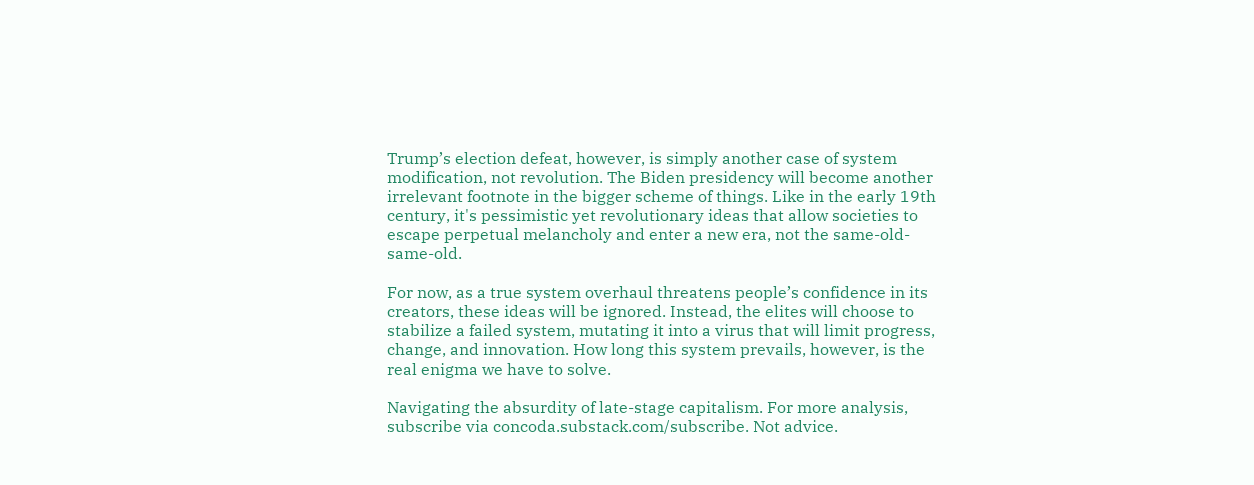Trump’s election defeat, however, is simply another case of system modification, not revolution. The Biden presidency will become another irrelevant footnote in the bigger scheme of things. Like in the early 19th century, it's pessimistic yet revolutionary ideas that allow societies to escape perpetual melancholy and enter a new era, not the same-old-same-old.

For now, as a true system overhaul threatens people’s confidence in its creators, these ideas will be ignored. Instead, the elites will choose to stabilize a failed system, mutating it into a virus that will limit progress, change, and innovation. How long this system prevails, however, is the real enigma we have to solve.

Navigating the absurdity of late-stage capitalism. For more analysis, subscribe via concoda.substack.com/subscribe. Not advice.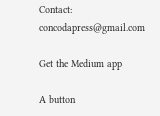Contact: concodapress@gmail.com

Get the Medium app

A button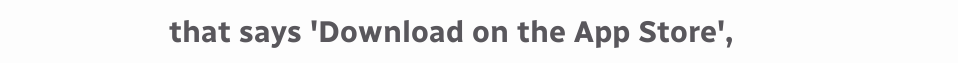that says 'Download on the App Store',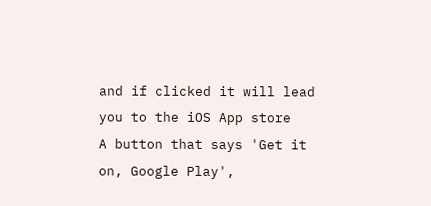and if clicked it will lead you to the iOS App store
A button that says 'Get it on, Google Play',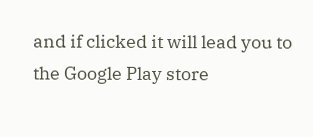and if clicked it will lead you to the Google Play store